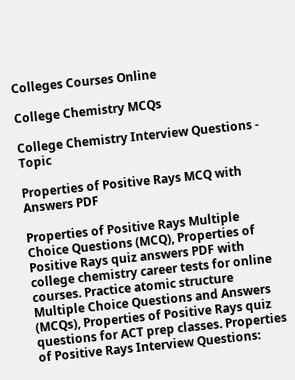Colleges Courses Online

College Chemistry MCQs

College Chemistry Interview Questions - Topic

Properties of Positive Rays MCQ with Answers PDF

Properties of Positive Rays Multiple Choice Questions (MCQ), Properties of Positive Rays quiz answers PDF with college chemistry career tests for online courses. Practice atomic structure Multiple Choice Questions and Answers (MCQs), Properties of Positive Rays quiz questions for ACT prep classes. Properties of Positive Rays Interview Questions: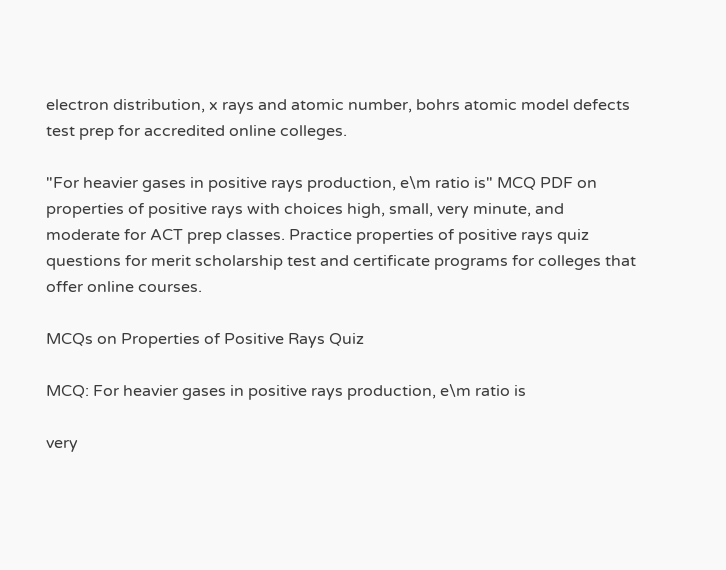electron distribution, x rays and atomic number, bohrs atomic model defects test prep for accredited online colleges.

"For heavier gases in positive rays production, e\m ratio is" MCQ PDF on properties of positive rays with choices high, small, very minute, and moderate for ACT prep classes. Practice properties of positive rays quiz questions for merit scholarship test and certificate programs for colleges that offer online courses.

MCQs on Properties of Positive Rays Quiz

MCQ: For heavier gases in positive rays production, e\m ratio is

very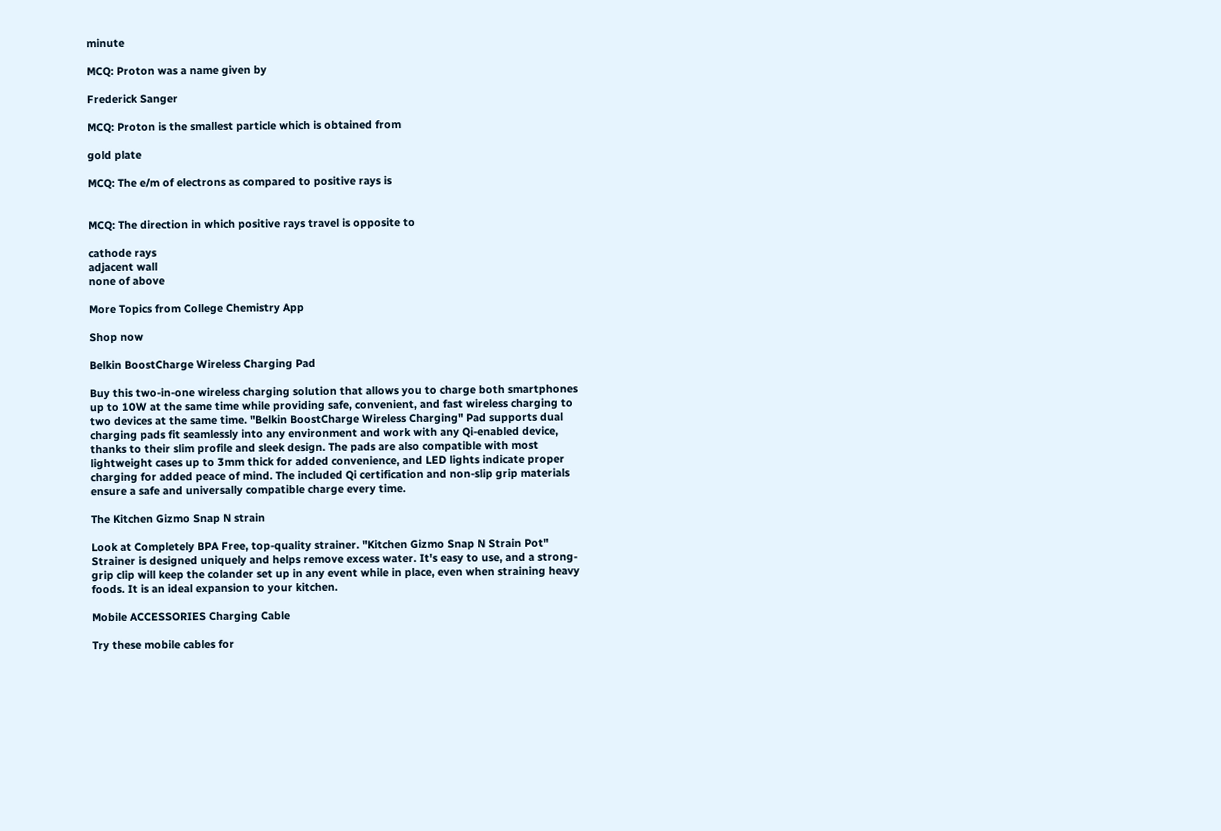minute

MCQ: Proton was a name given by

Frederick Sanger

MCQ: Proton is the smallest particle which is obtained from

gold plate

MCQ: The e/m of electrons as compared to positive rays is


MCQ: The direction in which positive rays travel is opposite to

cathode rays
adjacent wall
none of above

More Topics from College Chemistry App

Shop now

Belkin BoostCharge Wireless Charging Pad

Buy this two-in-one wireless charging solution that allows you to charge both smartphones up to 10W at the same time while providing safe, convenient, and fast wireless charging to two devices at the same time. "Belkin BoostCharge Wireless Charging" Pad supports dual charging pads fit seamlessly into any environment and work with any Qi-enabled device, thanks to their slim profile and sleek design. The pads are also compatible with most lightweight cases up to 3mm thick for added convenience, and LED lights indicate proper charging for added peace of mind. The included Qi certification and non-slip grip materials ensure a safe and universally compatible charge every time.

The Kitchen Gizmo Snap N strain

Look at Completely BPA Free, top-quality strainer. "Kitchen Gizmo Snap N Strain Pot" Strainer is designed uniquely and helps remove excess water. It's easy to use, and a strong-grip clip will keep the colander set up in any event while in place, even when straining heavy foods. It is an ideal expansion to your kitchen.

Mobile ACCESSORIES Charging Cable

Try these mobile cables for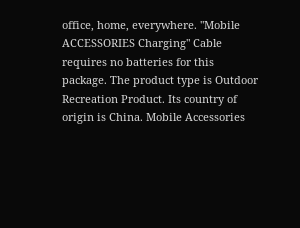office, home, everywhere. "Mobile ACCESSORIES Charging" Cable requires no batteries for this package. The product type is Outdoor Recreation Product. Its country of origin is China. Mobile Accessories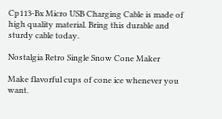Cp113-Bx Micro USB Charging Cable is made of high quality material. Bring this durable and sturdy cable today.

Nostalgia Retro Single Snow Cone Maker

Make flavorful cups of cone ice whenever you want.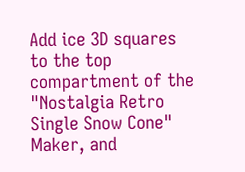Add ice 3D squares to the top compartment of the "Nostalgia Retro Single Snow Cone" Maker, and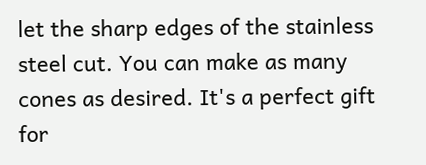let the sharp edges of the stainless steel cut. You can make as many cones as desired. It's a perfect gift for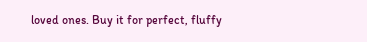loved ones. Buy it for perfect, fluffy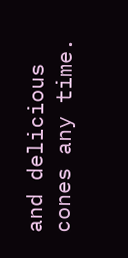and delicious cones any time.